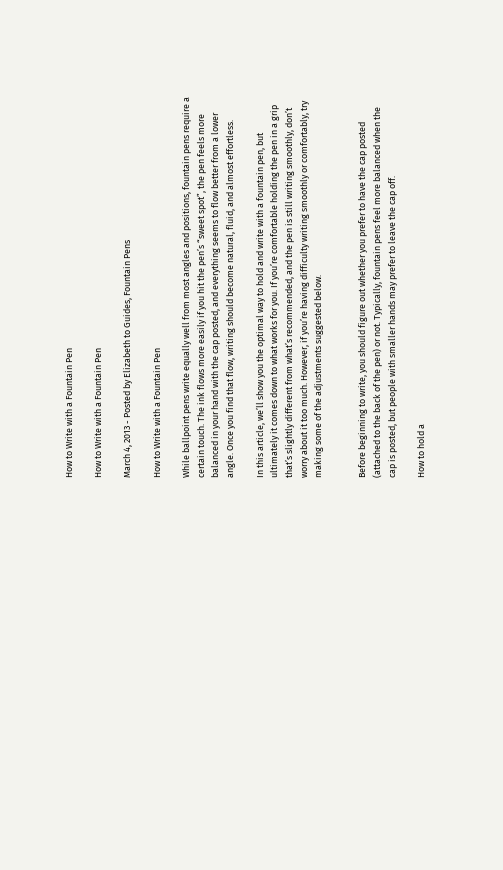How to Write with a Fountain Pen

How to Write with a Fountain Pen

March 4, 2013 - Posted by Elizabeth to Guides, Fountain Pens

How to Write with a Fountain Pen

While ballpoint pens write equally well from most angles and positions, fountain pens require a certain touch. The ink flows more easily if you hit the pen’s “sweet spot”, the pen feels more balanced in your hand with the cap posted, and everything seems to flow better from a lower angle. Once you find that flow, writing should become natural, fluid, and almost effortless.

In this article, we’ll show you the optimal way to hold and write with a fountain pen, but ultimately it comes down to what works for you. If you’re comfortable holding the pen in a grip that’s slightly different from what’s recommended, and the pen is still writing smoothly, don’t worry about it too much. However, if you’re having difficulty writing smoothly or comfortably, try making some of the adjustments suggested below.


Before beginning to write, you should figure out whether you prefer to have the cap posted (attached to the back of the pen) or not. Typically, fountain pens feel more balanced when the cap is posted, but people with smaller hands may prefer to leave the cap off.

How to hold a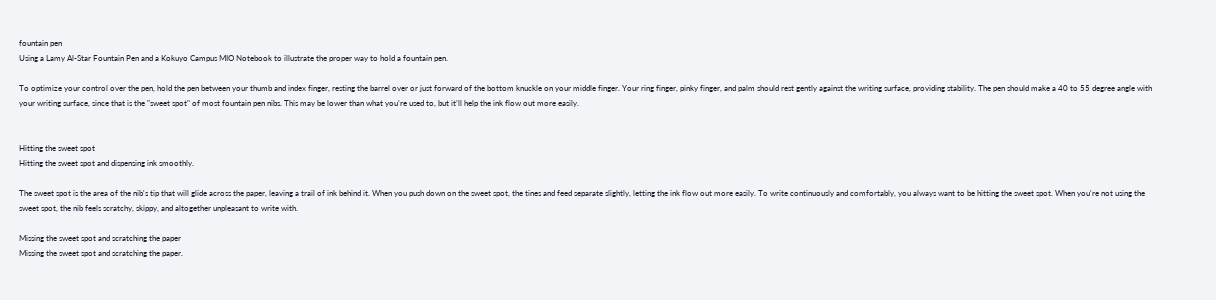fountain pen
Using a Lamy Al-Star Fountain Pen and a Kokuyo Campus MIO Notebook to illustrate the proper way to hold a fountain pen.

To optimize your control over the pen, hold the pen between your thumb and index finger, resting the barrel over or just forward of the bottom knuckle on your middle finger. Your ring finger, pinky finger, and palm should rest gently against the writing surface, providing stability. The pen should make a 40 to 55 degree angle with your writing surface, since that is the "sweet spot" of most fountain pen nibs. This may be lower than what you’re used to, but it’ll help the ink flow out more easily.


Hitting the sweet spot
Hitting the sweet spot and dispensing ink smoothly.

The sweet spot is the area of the nib's tip that will glide across the paper, leaving a trail of ink behind it. When you push down on the sweet spot, the tines and feed separate slightly, letting the ink flow out more easily. To write continuously and comfortably, you always want to be hitting the sweet spot. When you're not using the sweet spot, the nib feels scratchy, skippy, and altogether unpleasant to write with.

Missing the sweet spot and scratching the paper
Missing the sweet spot and scratching the paper.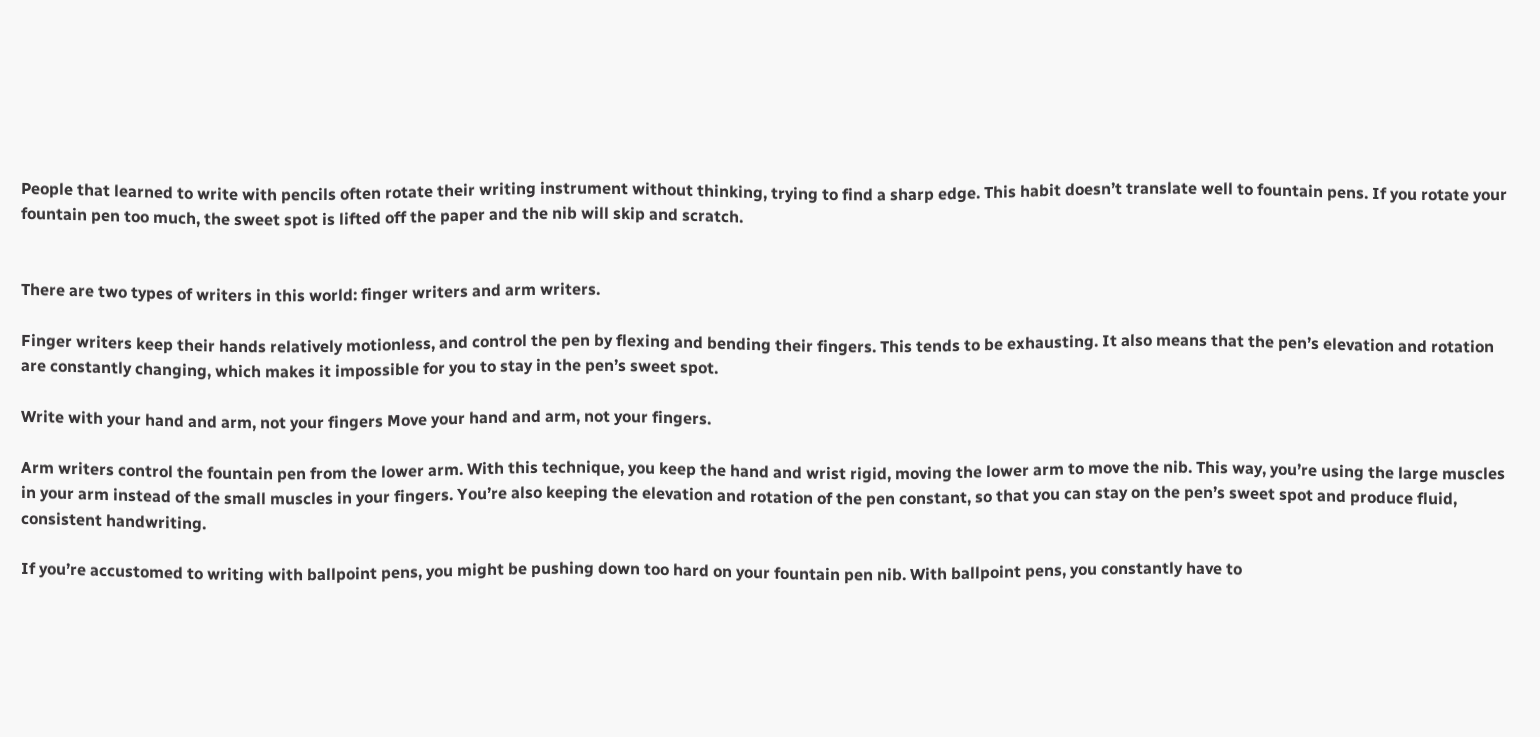People that learned to write with pencils often rotate their writing instrument without thinking, trying to find a sharp edge. This habit doesn’t translate well to fountain pens. If you rotate your fountain pen too much, the sweet spot is lifted off the paper and the nib will skip and scratch.


There are two types of writers in this world: finger writers and arm writers.

Finger writers keep their hands relatively motionless, and control the pen by flexing and bending their fingers. This tends to be exhausting. It also means that the pen’s elevation and rotation are constantly changing, which makes it impossible for you to stay in the pen’s sweet spot.

Write with your hand and arm, not your fingers Move your hand and arm, not your fingers.

Arm writers control the fountain pen from the lower arm. With this technique, you keep the hand and wrist rigid, moving the lower arm to move the nib. This way, you’re using the large muscles in your arm instead of the small muscles in your fingers. You’re also keeping the elevation and rotation of the pen constant, so that you can stay on the pen’s sweet spot and produce fluid, consistent handwriting.

If you’re accustomed to writing with ballpoint pens, you might be pushing down too hard on your fountain pen nib. With ballpoint pens, you constantly have to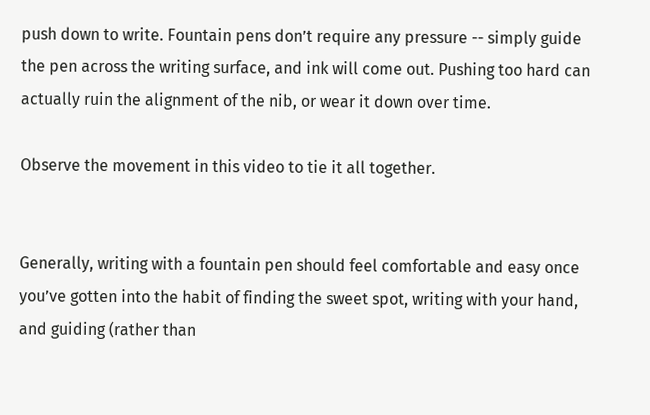push down to write. Fountain pens don’t require any pressure -- simply guide the pen across the writing surface, and ink will come out. Pushing too hard can actually ruin the alignment of the nib, or wear it down over time.

Observe the movement in this video to tie it all together.


Generally, writing with a fountain pen should feel comfortable and easy once you’ve gotten into the habit of finding the sweet spot, writing with your hand, and guiding (rather than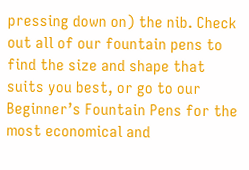pressing down on) the nib. Check out all of our fountain pens to find the size and shape that suits you best, or go to our Beginner’s Fountain Pens for the most economical and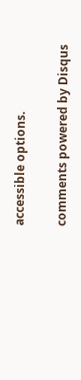accessible options.

comments powered by Disqus